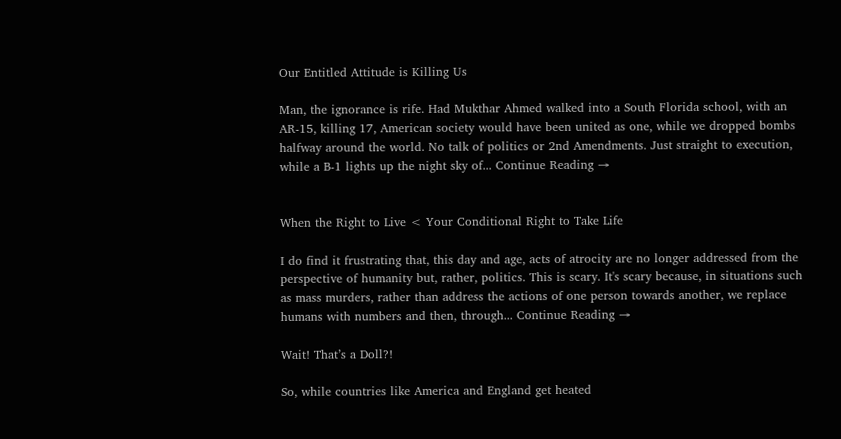Our Entitled Attitude is Killing Us

Man, the ignorance is rife. Had Mukthar Ahmed walked into a South Florida school, with an AR-15, killing 17, American society would have been united as one, while we dropped bombs halfway around the world. No talk of politics or 2nd Amendments. Just straight to execution, while a B-1 lights up the night sky of... Continue Reading →


When the Right to Live < Your Conditional Right to Take Life

I do find it frustrating that, this day and age, acts of atrocity are no longer addressed from the perspective of humanity but, rather, politics. This is scary. It's scary because, in situations such as mass murders, rather than address the actions of one person towards another, we replace humans with numbers and then, through... Continue Reading →

Wait! That’s a Doll?!

So, while countries like America and England get heated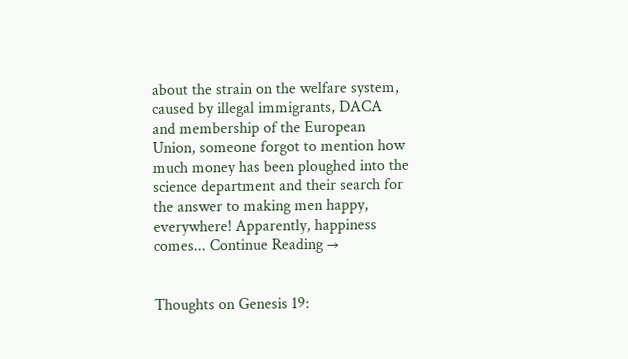about the strain on the welfare system, caused by illegal immigrants, DACA and membership of the European Union, someone forgot to mention how much money has been ploughed into the science department and their search for the answer to making men happy, everywhere! Apparently, happiness comes... Continue Reading →


Thoughts on Genesis 19: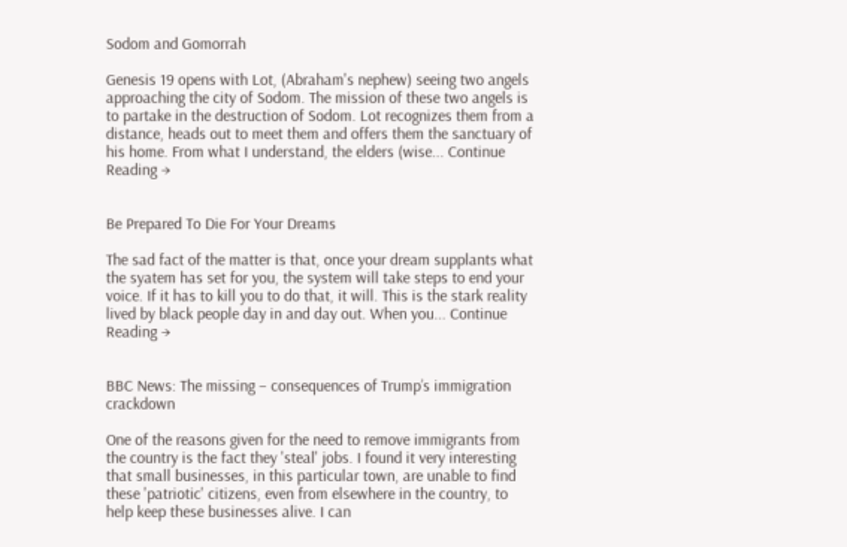Sodom and Gomorrah

Genesis 19 opens with Lot, (Abraham's nephew) seeing two angels approaching the city of Sodom. The mission of these two angels is to partake in the destruction of Sodom. Lot recognizes them from a distance, heads out to meet them and offers them the sanctuary of his home. From what I understand, the elders (wise... Continue Reading →


Be Prepared To Die For Your Dreams

The sad fact of the matter is that, once your dream supplants what the syatem has set for you, the system will take steps to end your voice. If it has to kill you to do that, it will. This is the stark reality lived by black people day in and day out. When you... Continue Reading →


BBC News: The missing – consequences of Trump’s immigration crackdown

One of the reasons given for the need to remove immigrants from the country is the fact they 'steal' jobs. I found it very interesting that small businesses, in this particular town, are unable to find these 'patriotic' citizens, even from elsewhere in the country, to help keep these businesses alive. I can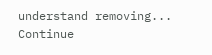understand removing... Continue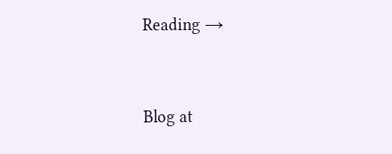Reading →


Blog at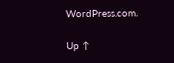WordPress.com.

Up ↑